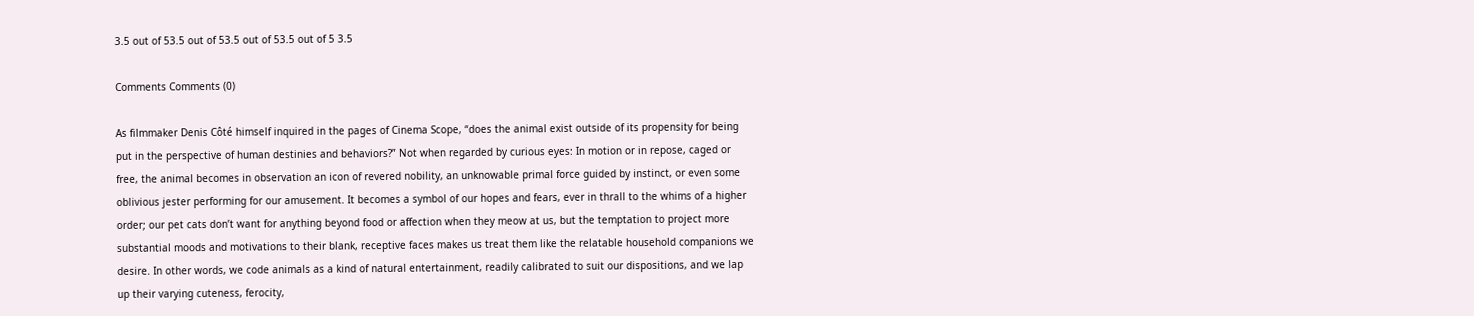3.5 out of 53.5 out of 53.5 out of 53.5 out of 5 3.5

Comments Comments (0)

As filmmaker Denis Côté himself inquired in the pages of Cinema Scope, “does the animal exist outside of its propensity for being put in the perspective of human destinies and behaviors?” Not when regarded by curious eyes: In motion or in repose, caged or free, the animal becomes in observation an icon of revered nobility, an unknowable primal force guided by instinct, or even some oblivious jester performing for our amusement. It becomes a symbol of our hopes and fears, ever in thrall to the whims of a higher order; our pet cats don’t want for anything beyond food or affection when they meow at us, but the temptation to project more substantial moods and motivations to their blank, receptive faces makes us treat them like the relatable household companions we desire. In other words, we code animals as a kind of natural entertainment, readily calibrated to suit our dispositions, and we lap up their varying cuteness, ferocity,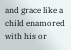and grace like a child enamored with his or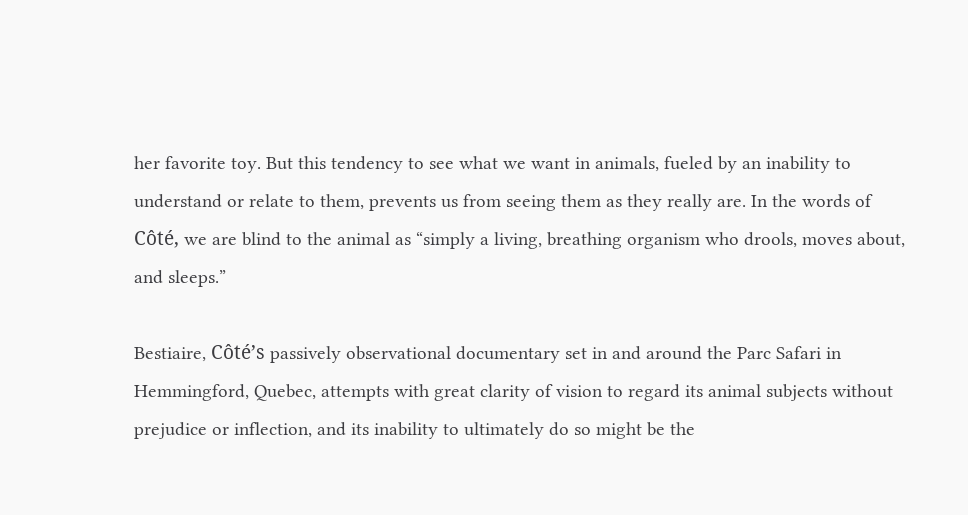her favorite toy. But this tendency to see what we want in animals, fueled by an inability to understand or relate to them, prevents us from seeing them as they really are. In the words of Côté, we are blind to the animal as “simply a living, breathing organism who drools, moves about, and sleeps.”

Bestiaire, Côté’s passively observational documentary set in and around the Parc Safari in Hemmingford, Quebec, attempts with great clarity of vision to regard its animal subjects without prejudice or inflection, and its inability to ultimately do so might be the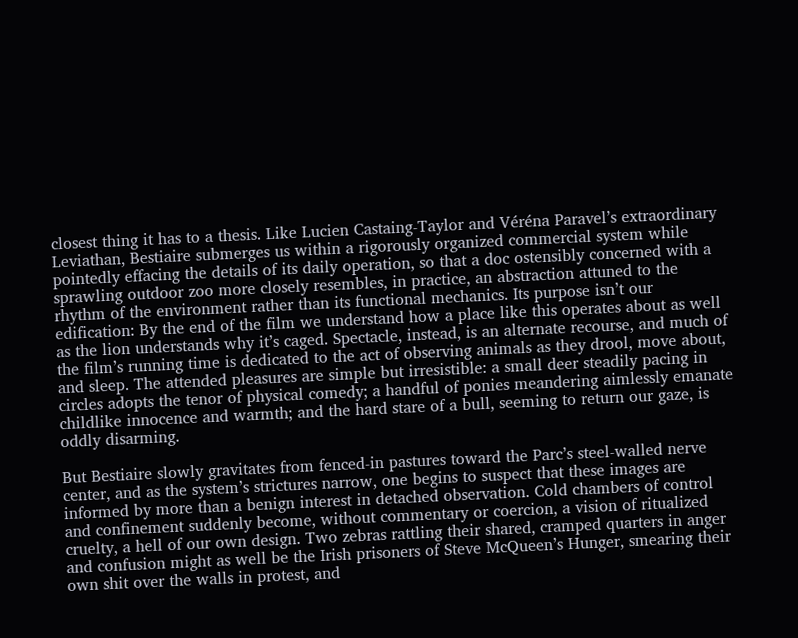closest thing it has to a thesis. Like Lucien Castaing-Taylor and Véréna Paravel’s extraordinary Leviathan, Bestiaire submerges us within a rigorously organized commercial system while pointedly effacing the details of its daily operation, so that a doc ostensibly concerned with a sprawling outdoor zoo more closely resembles, in practice, an abstraction attuned to the rhythm of the environment rather than its functional mechanics. Its purpose isn’t our edification: By the end of the film we understand how a place like this operates about as well as the lion understands why it’s caged. Spectacle, instead, is an alternate recourse, and much of the film’s running time is dedicated to the act of observing animals as they drool, move about, and sleep. The attended pleasures are simple but irresistible: a small deer steadily pacing in circles adopts the tenor of physical comedy; a handful of ponies meandering aimlessly emanate childlike innocence and warmth; and the hard stare of a bull, seeming to return our gaze, is oddly disarming.

But Bestiaire slowly gravitates from fenced-in pastures toward the Parc’s steel-walled nerve center, and as the system’s strictures narrow, one begins to suspect that these images are informed by more than a benign interest in detached observation. Cold chambers of control and confinement suddenly become, without commentary or coercion, a vision of ritualized cruelty, a hell of our own design. Two zebras rattling their shared, cramped quarters in anger and confusion might as well be the Irish prisoners of Steve McQueen’s Hunger, smearing their own shit over the walls in protest, and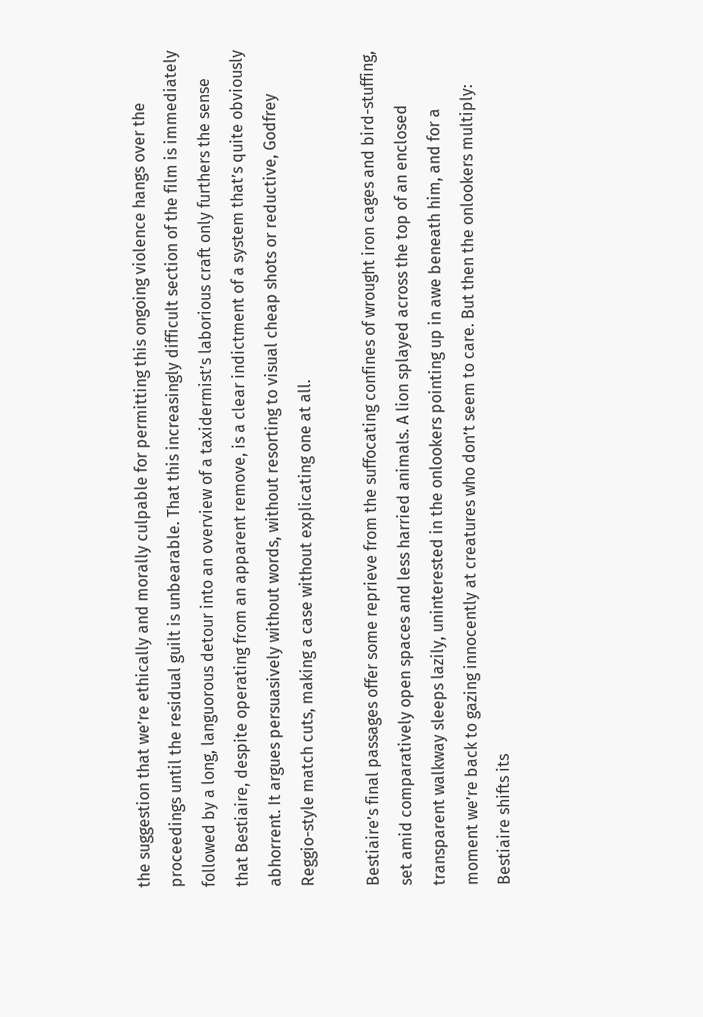the suggestion that we’re ethically and morally culpable for permitting this ongoing violence hangs over the proceedings until the residual guilt is unbearable. That this increasingly difficult section of the film is immediately followed by a long, languorous detour into an overview of a taxidermist’s laborious craft only furthers the sense that Bestiaire, despite operating from an apparent remove, is a clear indictment of a system that’s quite obviously abhorrent. It argues persuasively without words, without resorting to visual cheap shots or reductive, Godfrey Reggio-style match cuts, making a case without explicating one at all.

Bestiaire’s final passages offer some reprieve from the suffocating confines of wrought iron cages and bird-stuffing, set amid comparatively open spaces and less harried animals. A lion splayed across the top of an enclosed transparent walkway sleeps lazily, uninterested in the onlookers pointing up in awe beneath him, and for a moment we’re back to gazing innocently at creatures who don’t seem to care. But then the onlookers multiply: Bestiaire shifts its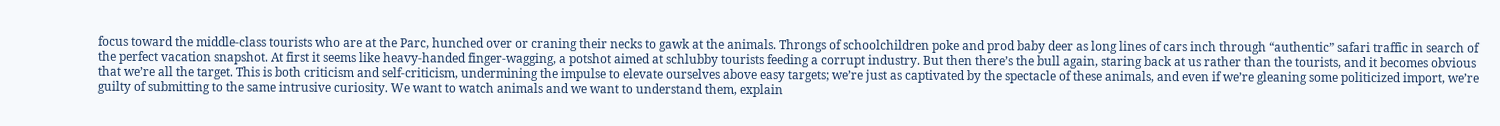focus toward the middle-class tourists who are at the Parc, hunched over or craning their necks to gawk at the animals. Throngs of schoolchildren poke and prod baby deer as long lines of cars inch through “authentic” safari traffic in search of the perfect vacation snapshot. At first it seems like heavy-handed finger-wagging, a potshot aimed at schlubby tourists feeding a corrupt industry. But then there’s the bull again, staring back at us rather than the tourists, and it becomes obvious that we’re all the target. This is both criticism and self-criticism, undermining the impulse to elevate ourselves above easy targets; we’re just as captivated by the spectacle of these animals, and even if we’re gleaning some politicized import, we’re guilty of submitting to the same intrusive curiosity. We want to watch animals and we want to understand them, explain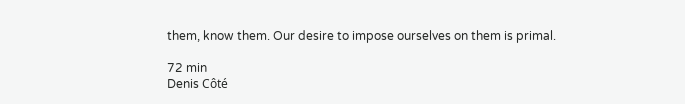them, know them. Our desire to impose ourselves on them is primal.

72 min
Denis Côté